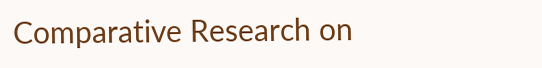Comparative Research on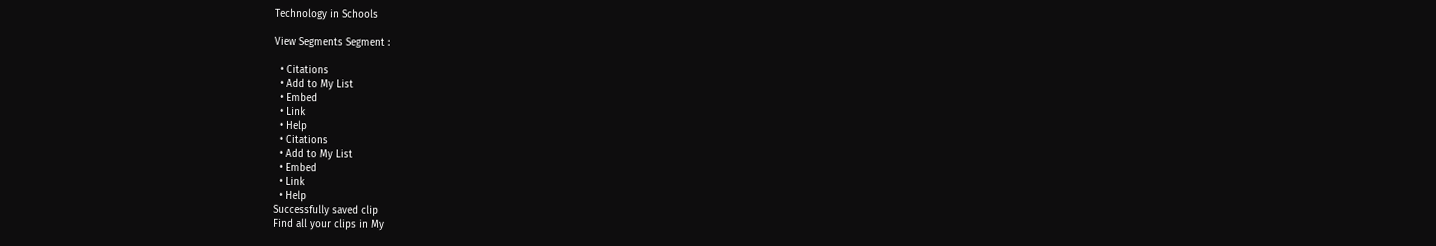Technology in Schools

View Segments Segment :

  • Citations
  • Add to My List
  • Embed
  • Link
  • Help
  • Citations
  • Add to My List
  • Embed
  • Link
  • Help
Successfully saved clip
Find all your clips in My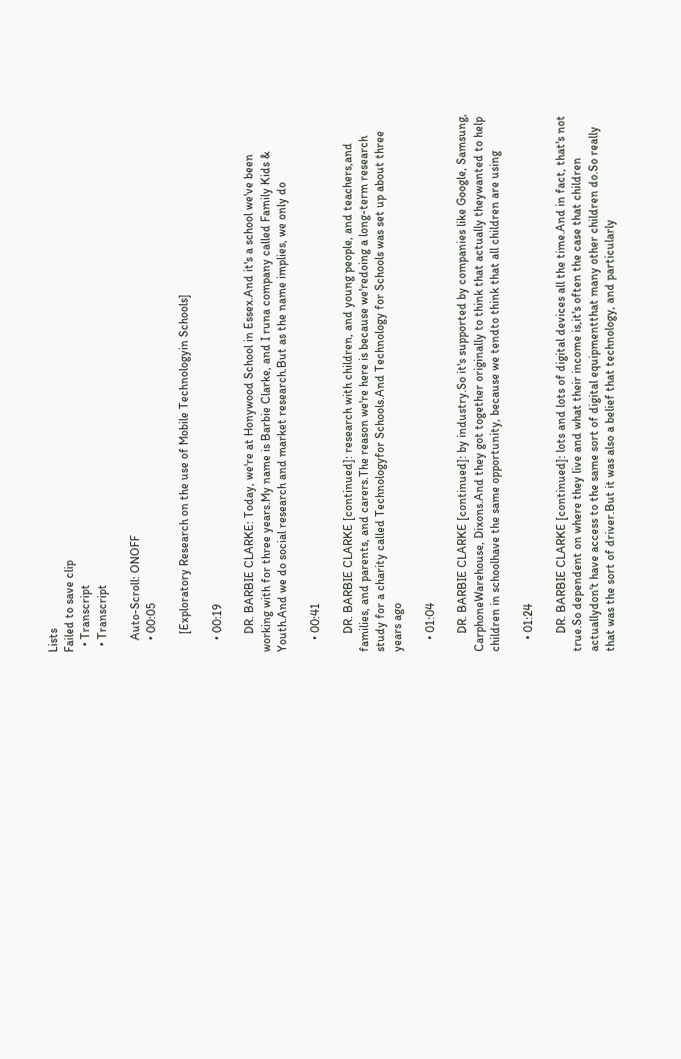Lists
Failed to save clip
  • Transcript
  • Transcript

    Auto-Scroll: ONOFF
    • 00:05

      [Exploratory Research on the use of Mobile Technologyin Schools]

    • 00:19

      DR. BARBIE CLARKE: Today, we're at Honywood School in Essex.And it's a school we've been working with for three years.My name is Barbie Clarke, and I runa company called Family Kids & Youth.And we do social research and market research.But as the name implies, we only do

    • 00:41

      DR. BARBIE CLARKE [continued]: research with children, and young people, and teachers,and families, and parents, and carers.The reason we're here is because we'redoing a long-term research study for a charity called Technologyfor Schools.And Technology for Schools was set up about three years ago

    • 01:04

      DR. BARBIE CLARKE [continued]: by industry.So it's supported by companies like Google, Samsung, CarphoneWarehouse, Dixons.And they got together originally to think that actually theywanted to help children in schoolhave the same opportunity, because we tendto think that all children are using

    • 01:24

      DR. BARBIE CLARKE [continued]: lots and lots of digital devices all the time.And in fact, that's not true.So dependent on where they live and what their income is,it's often the case that children actuallydon't have access to the same sort of digital equipmentthat many other children do.So really that was the sort of driver.But it was also a belief that technology, and particularly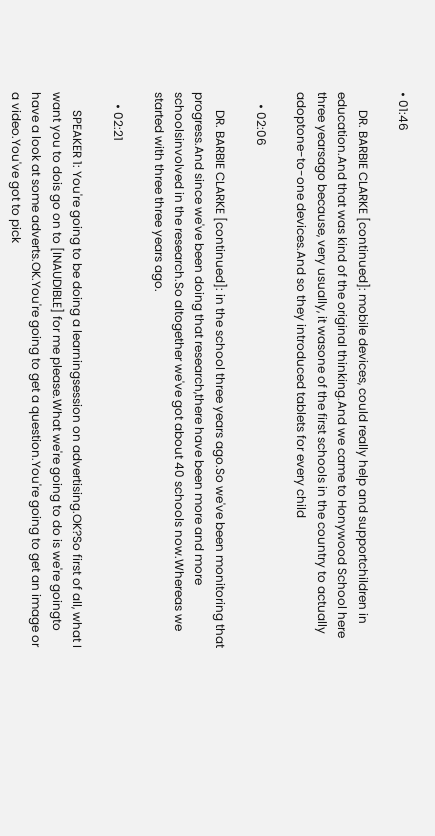• 01:46

      DR. BARBIE CLARKE [continued]: mobile devices, could really help and supportchildren in education.And that was kind of the original thinking.And we came to Honywood School here three yearsago because, very usually, it wasone of the first schools in the country to actually adoptone-to-one devices.And so they introduced tablets for every child

    • 02:06

      DR. BARBIE CLARKE [continued]: in the school three years ago.So we've been monitoring that progress.And since we've been doing that research,there have been more and more schoolsinvolved in the research.So altogether we've got about 40 schools now.Whereas we started with three three years ago.

    • 02:21

      SPEAKER 1: You're going to be doing a learningsession on advertising.OK?So first of all, what I want you to dois go on to [INAUDIBLE] for me please.What we're going to do is we're goingto have a look at some adverts.OK.You're going to get a question.You're going to get an image or a video.You've got to pick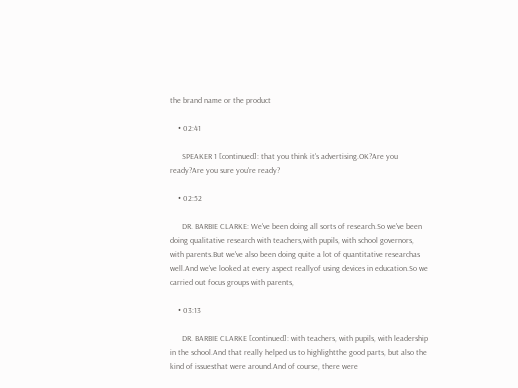the brand name or the product

    • 02:41

      SPEAKER 1 [continued]: that you think it's advertising.OK?Are you ready?Are you sure you're ready?

    • 02:52

      DR. BARBIE CLARKE: We've been doing all sorts of research.So we've been doing qualitative research with teachers,with pupils, with school governors, with parents.But we've also been doing quite a lot of quantitative researchas well.And we've looked at every aspect reallyof using devices in education.So we carried out focus groups with parents,

    • 03:13

      DR. BARBIE CLARKE [continued]: with teachers, with pupils, with leadership in the school.And that really helped us to highlightthe good parts, but also the kind of issuesthat were around.And of course, there were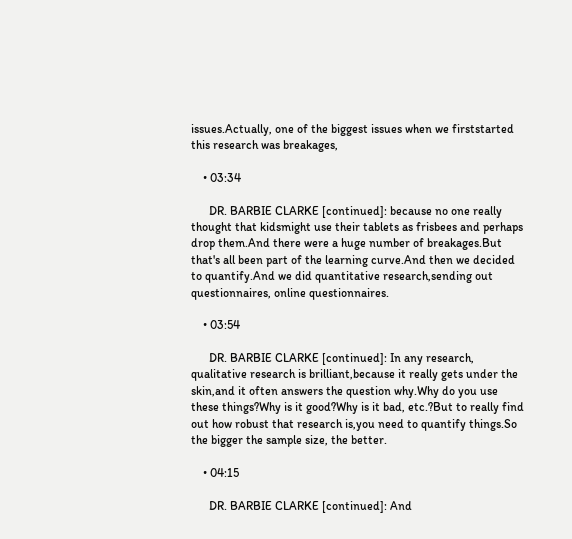issues.Actually, one of the biggest issues when we firststarted this research was breakages,

    • 03:34

      DR. BARBIE CLARKE [continued]: because no one really thought that kidsmight use their tablets as frisbees and perhaps drop them.And there were a huge number of breakages.But that's all been part of the learning curve.And then we decided to quantify.And we did quantitative research,sending out questionnaires, online questionnaires.

    • 03:54

      DR. BARBIE CLARKE [continued]: In any research, qualitative research is brilliant,because it really gets under the skin,and it often answers the question why.Why do you use these things?Why is it good?Why is it bad, etc.?But to really find out how robust that research is,you need to quantify things.So the bigger the sample size, the better.

    • 04:15

      DR. BARBIE CLARKE [continued]: And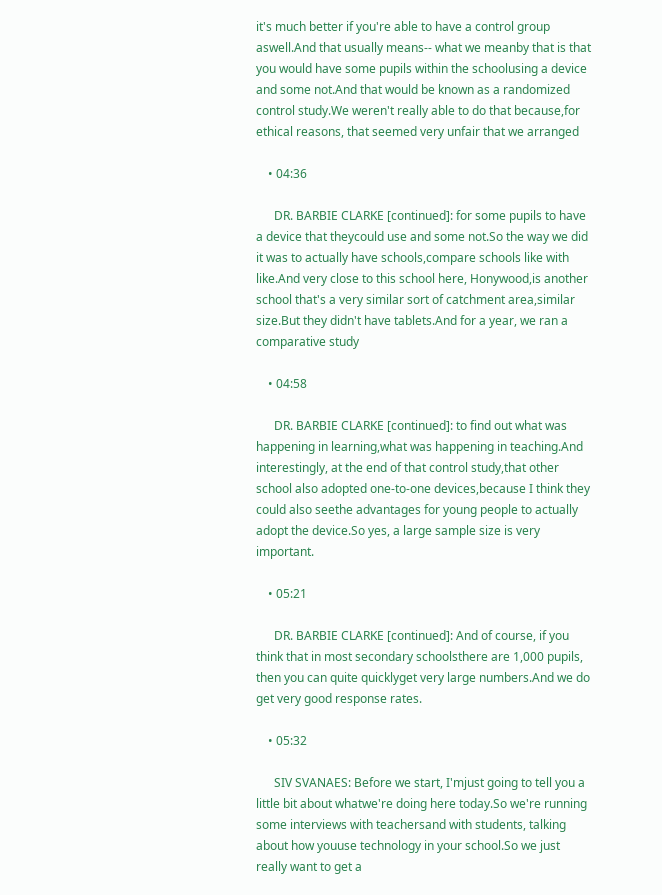it's much better if you're able to have a control group aswell.And that usually means-- what we meanby that is that you would have some pupils within the schoolusing a device and some not.And that would be known as a randomized control study.We weren't really able to do that because,for ethical reasons, that seemed very unfair that we arranged

    • 04:36

      DR. BARBIE CLARKE [continued]: for some pupils to have a device that theycould use and some not.So the way we did it was to actually have schools,compare schools like with like.And very close to this school here, Honywood,is another school that's a very similar sort of catchment area,similar size.But they didn't have tablets.And for a year, we ran a comparative study

    • 04:58

      DR. BARBIE CLARKE [continued]: to find out what was happening in learning,what was happening in teaching.And interestingly, at the end of that control study,that other school also adopted one-to-one devices,because I think they could also seethe advantages for young people to actually adopt the device.So yes, a large sample size is very important.

    • 05:21

      DR. BARBIE CLARKE [continued]: And of course, if you think that in most secondary schoolsthere are 1,000 pupils, then you can quite quicklyget very large numbers.And we do get very good response rates.

    • 05:32

      SIV SVANAES: Before we start, I'mjust going to tell you a little bit about whatwe're doing here today.So we're running some interviews with teachersand with students, talking about how youuse technology in your school.So we just really want to get a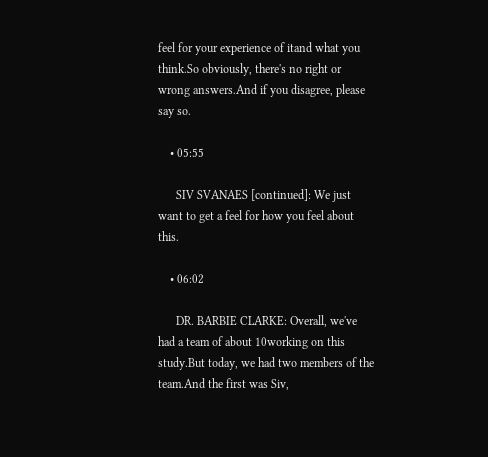feel for your experience of itand what you think.So obviously, there's no right or wrong answers.And if you disagree, please say so.

    • 05:55

      SIV SVANAES [continued]: We just want to get a feel for how you feel about this.

    • 06:02

      DR. BARBIE CLARKE: Overall, we've had a team of about 10working on this study.But today, we had two members of the team.And the first was Siv,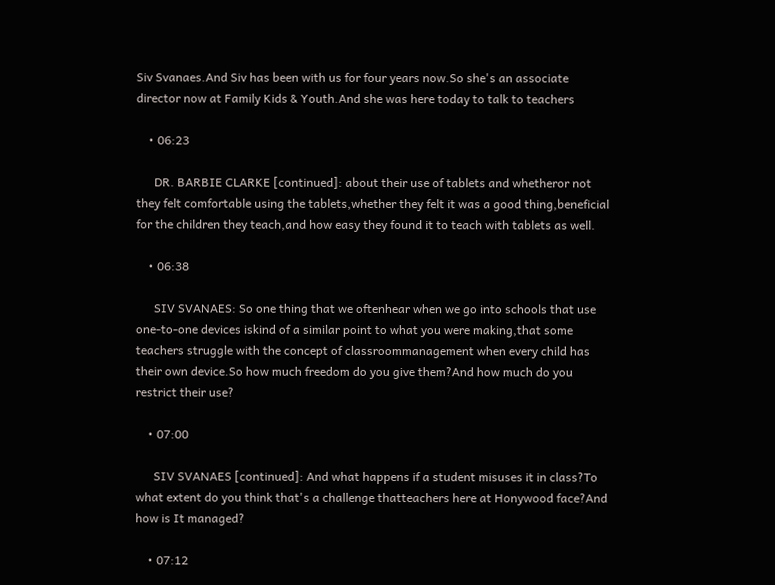Siv Svanaes.And Siv has been with us for four years now.So she's an associate director now at Family Kids & Youth.And she was here today to talk to teachers

    • 06:23

      DR. BARBIE CLARKE [continued]: about their use of tablets and whetheror not they felt comfortable using the tablets,whether they felt it was a good thing,beneficial for the children they teach,and how easy they found it to teach with tablets as well.

    • 06:38

      SIV SVANAES: So one thing that we oftenhear when we go into schools that use one-to-one devices iskind of a similar point to what you were making,that some teachers struggle with the concept of classroommanagement when every child has their own device.So how much freedom do you give them?And how much do you restrict their use?

    • 07:00

      SIV SVANAES [continued]: And what happens if a student misuses it in class?To what extent do you think that's a challenge thatteachers here at Honywood face?And how is It managed?

    • 07:12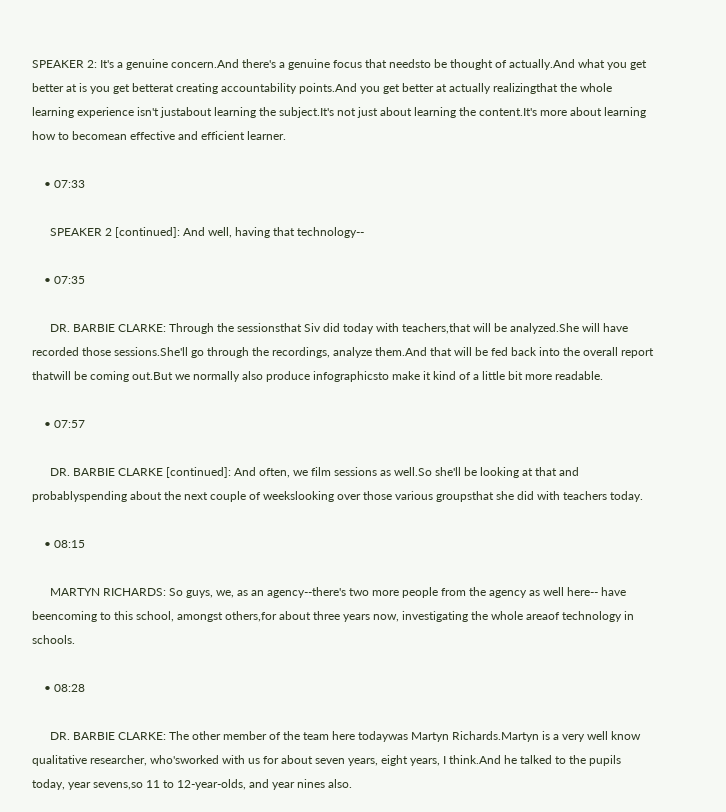SPEAKER 2: It's a genuine concern.And there's a genuine focus that needsto be thought of actually.And what you get better at is you get betterat creating accountability points.And you get better at actually realizingthat the whole learning experience isn't justabout learning the subject.It's not just about learning the content.It's more about learning how to becomean effective and efficient learner.

    • 07:33

      SPEAKER 2 [continued]: And well, having that technology--

    • 07:35

      DR. BARBIE CLARKE: Through the sessionsthat Siv did today with teachers,that will be analyzed.She will have recorded those sessions.She'll go through the recordings, analyze them.And that will be fed back into the overall report thatwill be coming out.But we normally also produce infographicsto make it kind of a little bit more readable.

    • 07:57

      DR. BARBIE CLARKE [continued]: And often, we film sessions as well.So she'll be looking at that and probablyspending about the next couple of weekslooking over those various groupsthat she did with teachers today.

    • 08:15

      MARTYN RICHARDS: So guys, we, as an agency--there's two more people from the agency as well here-- have beencoming to this school, amongst others,for about three years now, investigating the whole areaof technology in schools.

    • 08:28

      DR. BARBIE CLARKE: The other member of the team here todaywas Martyn Richards.Martyn is a very well know qualitative researcher, who'sworked with us for about seven years, eight years, I think.And he talked to the pupils today, year sevens,so 11 to 12-year-olds, and year nines also.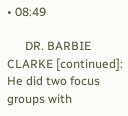• 08:49

      DR. BARBIE CLARKE [continued]: He did two focus groups with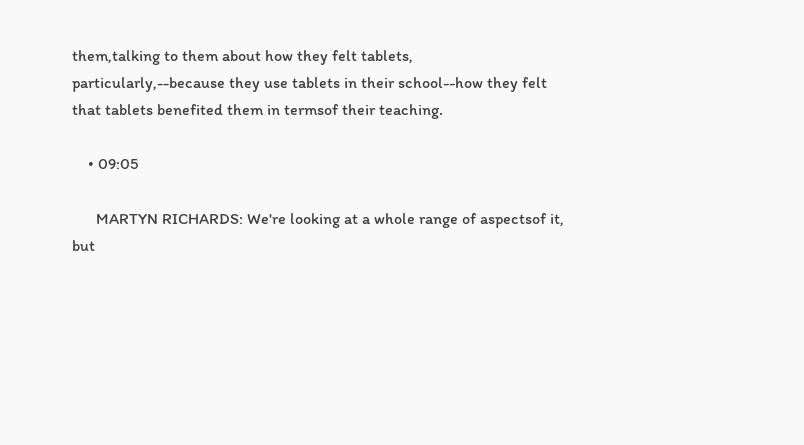them,talking to them about how they felt tablets, particularly,--because they use tablets in their school--how they felt that tablets benefited them in termsof their teaching.

    • 09:05

      MARTYN RICHARDS: We're looking at a whole range of aspectsof it, but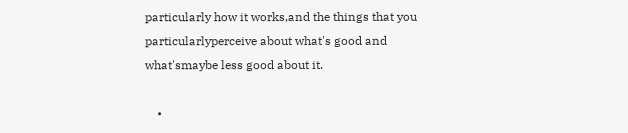particularly how it works,and the things that you particularlyperceive about what's good and what'smaybe less good about it.

    •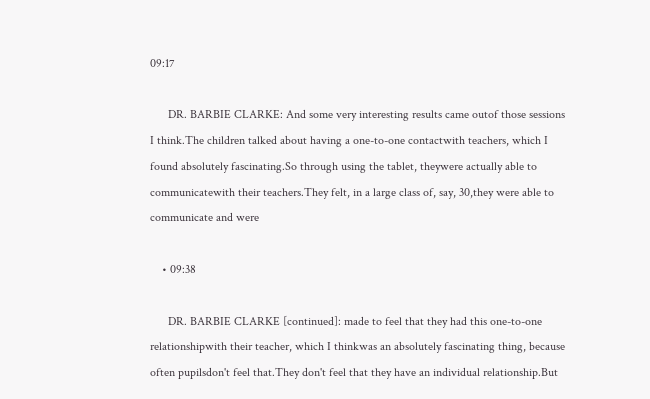09:17

      DR. BARBIE CLARKE: And some very interesting results came outof those sessions I think.The children talked about having a one-to-one contactwith teachers, which I found absolutely fascinating.So through using the tablet, theywere actually able to communicatewith their teachers.They felt, in a large class of, say, 30,they were able to communicate and were

    • 09:38

      DR. BARBIE CLARKE [continued]: made to feel that they had this one-to-one relationshipwith their teacher, which I thinkwas an absolutely fascinating thing, because often pupilsdon't feel that.They don't feel that they have an individual relationship.But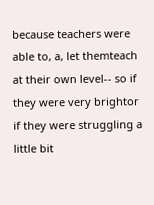because teachers were able to, a, let themteach at their own level-- so if they were very brightor if they were struggling a little bit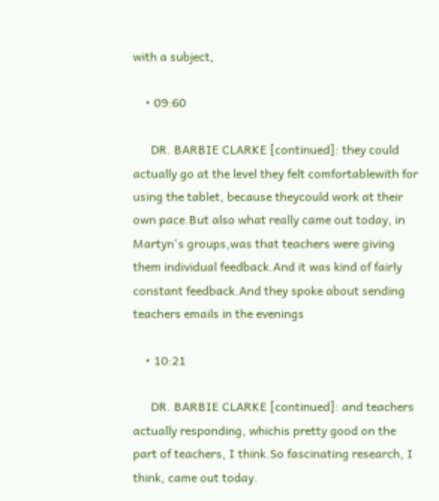with a subject,

    • 09:60

      DR. BARBIE CLARKE [continued]: they could actually go at the level they felt comfortablewith for using the tablet, because theycould work at their own pace.But also what really came out today, in Martyn's groups,was that teachers were giving them individual feedback.And it was kind of fairly constant feedback.And they spoke about sending teachers emails in the evenings

    • 10:21

      DR. BARBIE CLARKE [continued]: and teachers actually responding, whichis pretty good on the part of teachers, I think.So fascinating research, I think, came out today.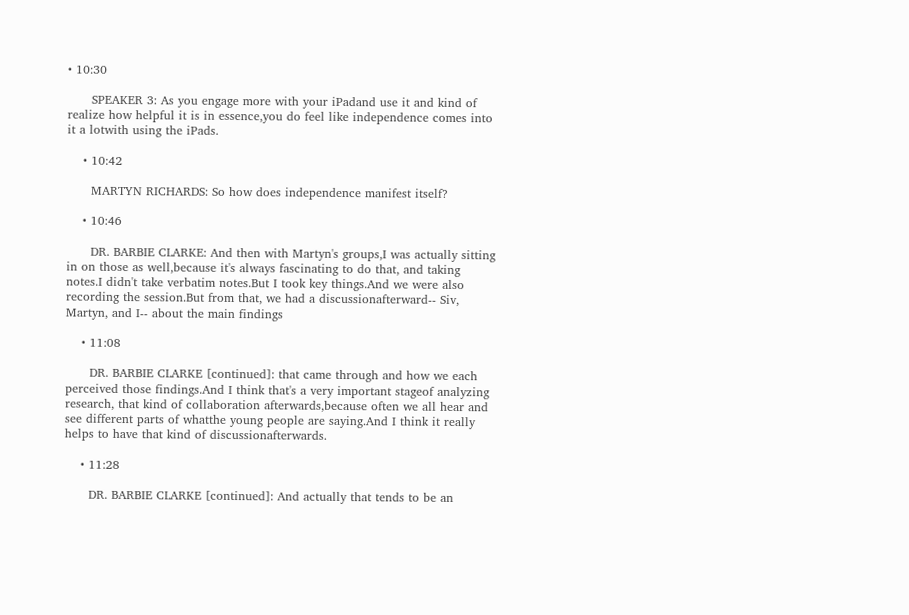• 10:30

      SPEAKER 3: As you engage more with your iPadand use it and kind of realize how helpful it is in essence,you do feel like independence comes into it a lotwith using the iPads.

    • 10:42

      MARTYN RICHARDS: So how does independence manifest itself?

    • 10:46

      DR. BARBIE CLARKE: And then with Martyn's groups,I was actually sitting in on those as well,because it's always fascinating to do that, and taking notes.I didn't take verbatim notes.But I took key things.And we were also recording the session.But from that, we had a discussionafterward-- Siv, Martyn, and I-- about the main findings

    • 11:08

      DR. BARBIE CLARKE [continued]: that came through and how we each perceived those findings.And I think that's a very important stageof analyzing research, that kind of collaboration afterwards,because often we all hear and see different parts of whatthe young people are saying.And I think it really helps to have that kind of discussionafterwards.

    • 11:28

      DR. BARBIE CLARKE [continued]: And actually that tends to be an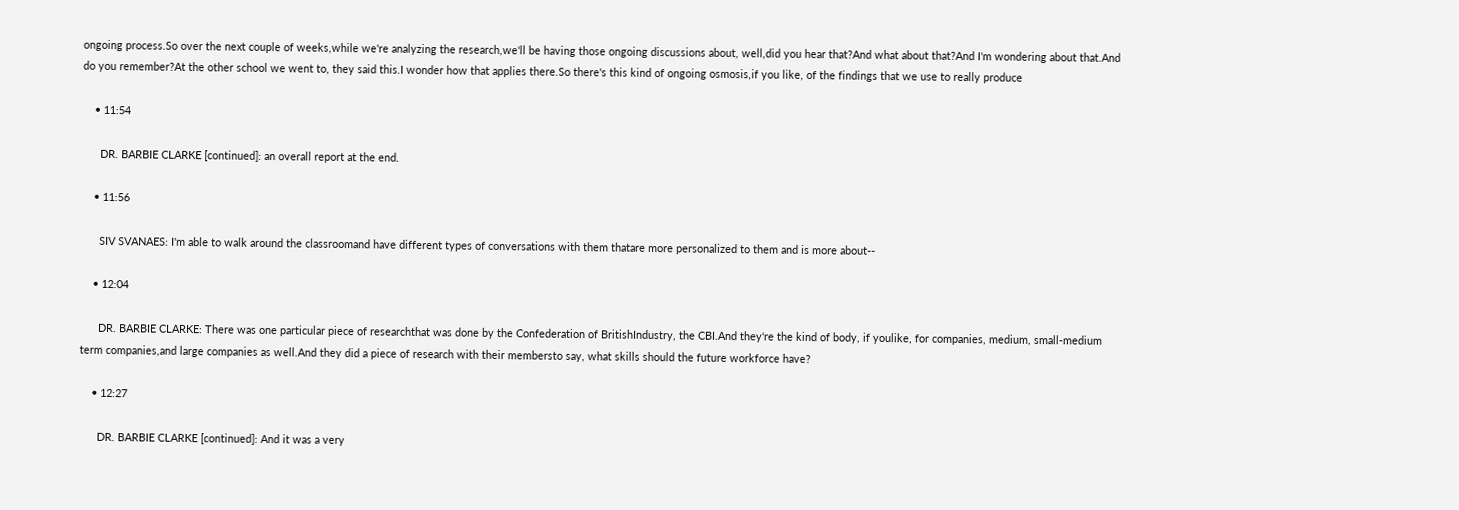ongoing process.So over the next couple of weeks,while we're analyzing the research,we'll be having those ongoing discussions about, well,did you hear that?And what about that?And I'm wondering about that.And do you remember?At the other school we went to, they said this.I wonder how that applies there.So there's this kind of ongoing osmosis,if you like, of the findings that we use to really produce

    • 11:54

      DR. BARBIE CLARKE [continued]: an overall report at the end.

    • 11:56

      SIV SVANAES: I'm able to walk around the classroomand have different types of conversations with them thatare more personalized to them and is more about--

    • 12:04

      DR. BARBIE CLARKE: There was one particular piece of researchthat was done by the Confederation of BritishIndustry, the CBI.And they're the kind of body, if youlike, for companies, medium, small-medium term companies,and large companies as well.And they did a piece of research with their membersto say, what skills should the future workforce have?

    • 12:27

      DR. BARBIE CLARKE [continued]: And it was a very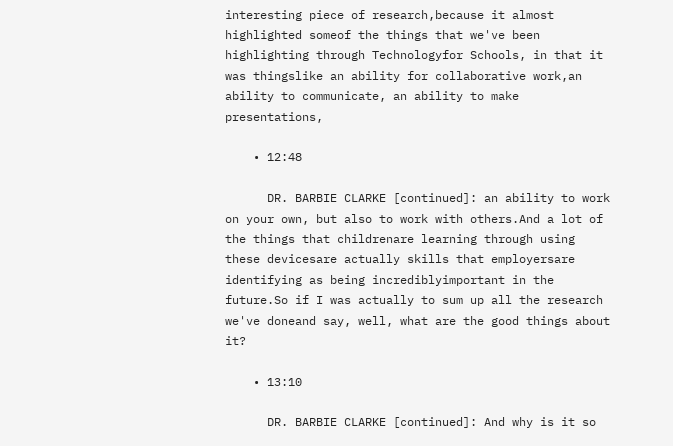interesting piece of research,because it almost highlighted someof the things that we've been highlighting through Technologyfor Schools, in that it was thingslike an ability for collaborative work,an ability to communicate, an ability to make presentations,

    • 12:48

      DR. BARBIE CLARKE [continued]: an ability to work on your own, but also to work with others.And a lot of the things that childrenare learning through using these devicesare actually skills that employersare identifying as being incrediblyimportant in the future.So if I was actually to sum up all the research we've doneand say, well, what are the good things about it?

    • 13:10

      DR. BARBIE CLARKE [continued]: And why is it so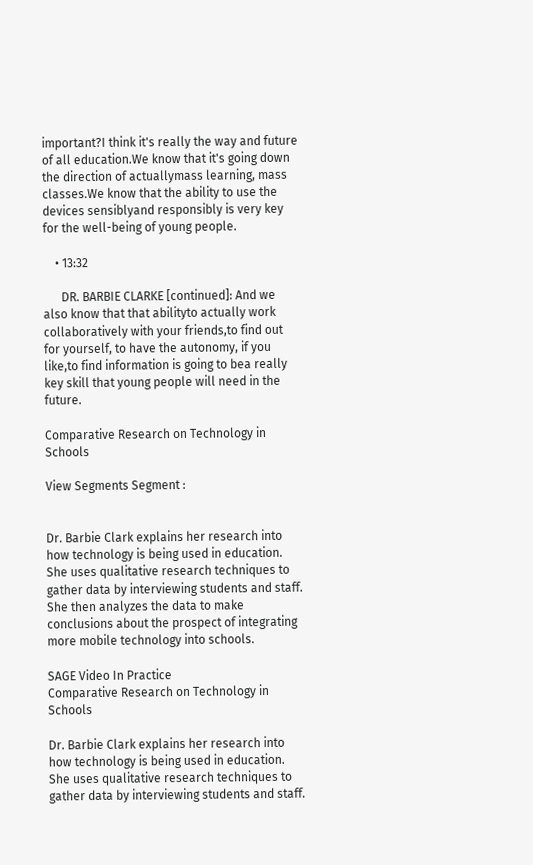important?I think it's really the way and future of all education.We know that it's going down the direction of actuallymass learning, mass classes.We know that the ability to use the devices sensiblyand responsibly is very key for the well-being of young people.

    • 13:32

      DR. BARBIE CLARKE [continued]: And we also know that that abilityto actually work collaboratively with your friends,to find out for yourself, to have the autonomy, if you like,to find information is going to bea really key skill that young people will need in the future.

Comparative Research on Technology in Schools

View Segments Segment :


Dr. Barbie Clark explains her research into how technology is being used in education. She uses qualitative research techniques to gather data by interviewing students and staff. She then analyzes the data to make conclusions about the prospect of integrating more mobile technology into schools.

SAGE Video In Practice
Comparative Research on Technology in Schools

Dr. Barbie Clark explains her research into how technology is being used in education. She uses qualitative research techniques to gather data by interviewing students and staff.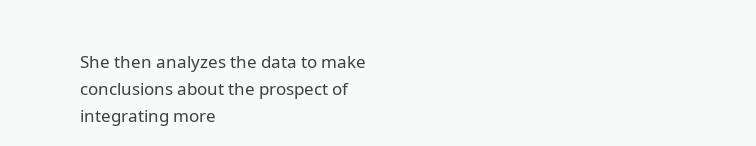She then analyzes the data to make conclusions about the prospect of integrating more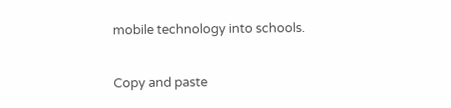mobile technology into schools.

Copy and paste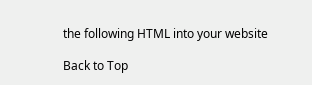the following HTML into your website

Back to Top